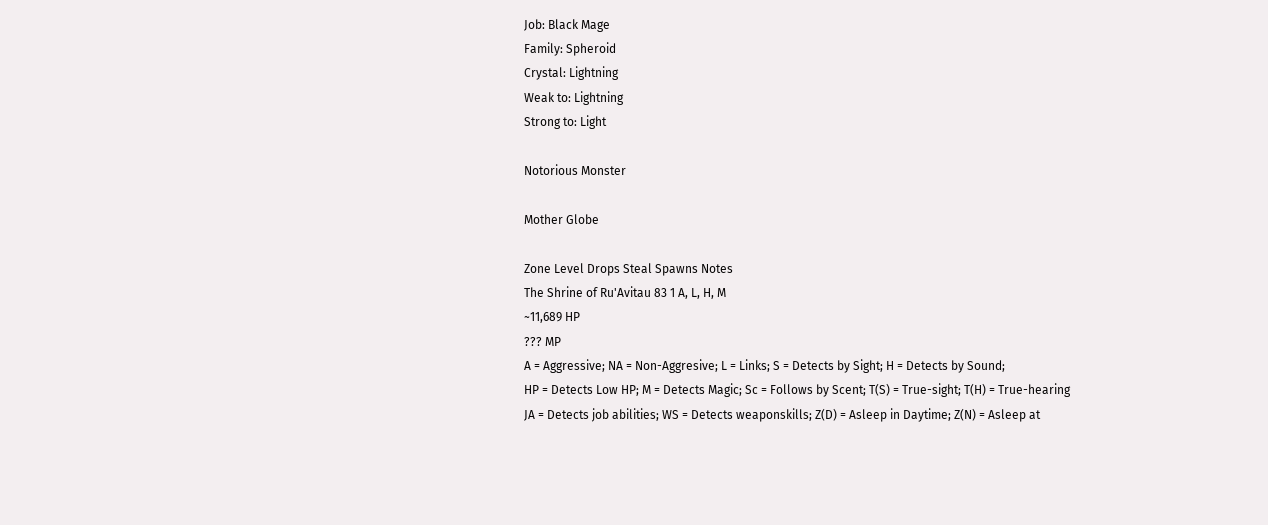Job: Black Mage
Family: Spheroid
Crystal: Lightning
Weak to: Lightning
Strong to: Light

Notorious Monster

Mother Globe

Zone Level Drops Steal Spawns Notes
The Shrine of Ru'Avitau 83 1 A, L, H, M
~11,689 HP
??? MP
A = Aggressive; NA = Non-Aggresive; L = Links; S = Detects by Sight; H = Detects by Sound;
HP = Detects Low HP; M = Detects Magic; Sc = Follows by Scent; T(S) = True-sight; T(H) = True-hearing
JA = Detects job abilities; WS = Detects weaponskills; Z(D) = Asleep in Daytime; Z(N) = Asleep at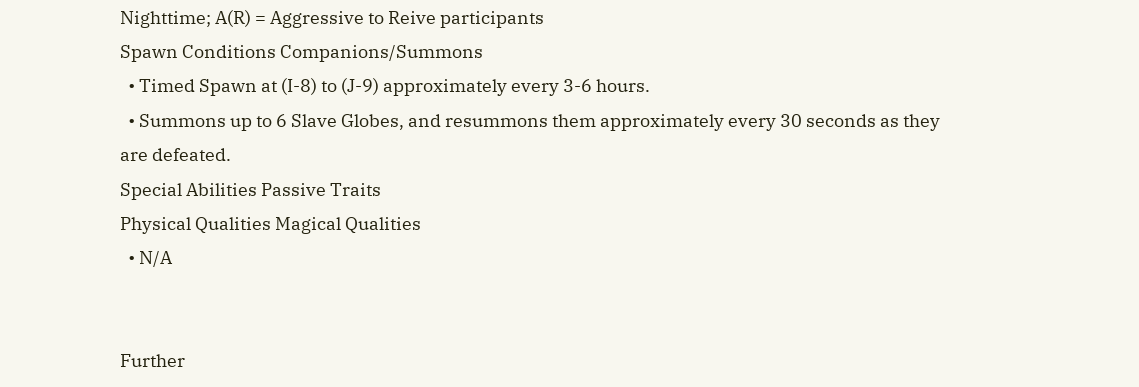Nighttime; A(R) = Aggressive to Reive participants
Spawn Conditions Companions/Summons
  • Timed Spawn at (I-8) to (J-9) approximately every 3-6 hours.
  • Summons up to 6 Slave Globes, and resummons them approximately every 30 seconds as they are defeated.
Special Abilities Passive Traits
Physical Qualities Magical Qualities
  • N/A


Further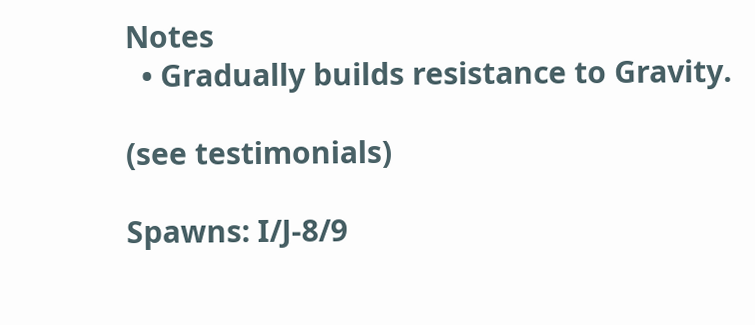Notes
  • Gradually builds resistance to Gravity.

(see testimonials)

Spawns: I/J-8/9